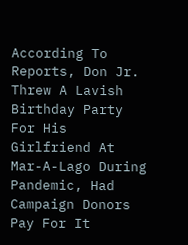According To Reports, Don Jr. Threw A Lavish Birthday Party For His Girlfriend At Mar-A-Lago During Pandemic, Had Campaign Donors Pay For It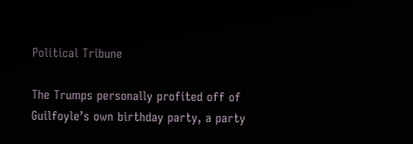Political Tribune

The Trumps personally profited off of Guilfoyle’s own birthday party, a party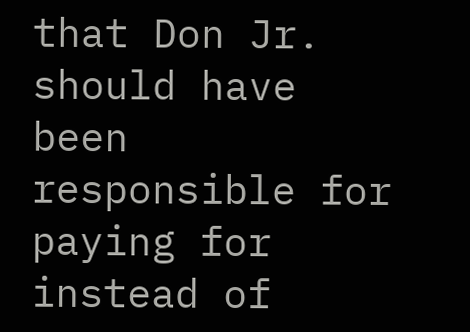that Don Jr. should have been responsible for paying for instead of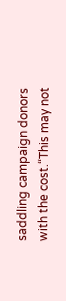saddling campaign donors with the cost.“This may not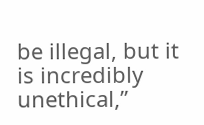be illegal, but it is incredibly unethical,”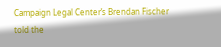Campaign Legal Center’s Brendan Fischer told the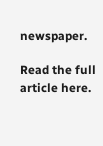newspaper.

Read the full article here.